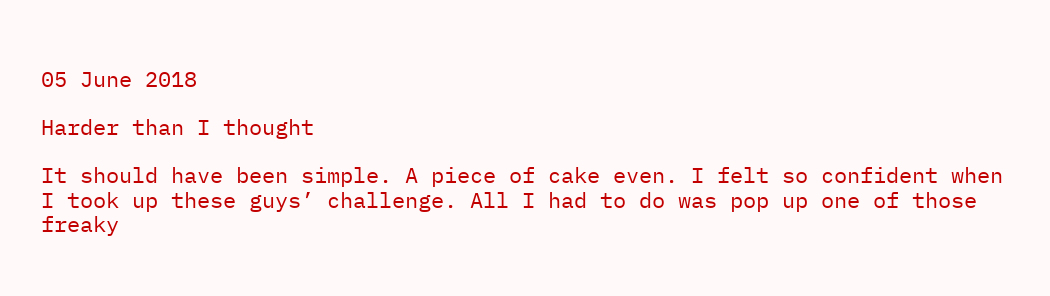05 June 2018

Harder than I thought

It should have been simple. A piece of cake even. I felt so confident when I took up these guys’ challenge. All I had to do was pop up one of those freaky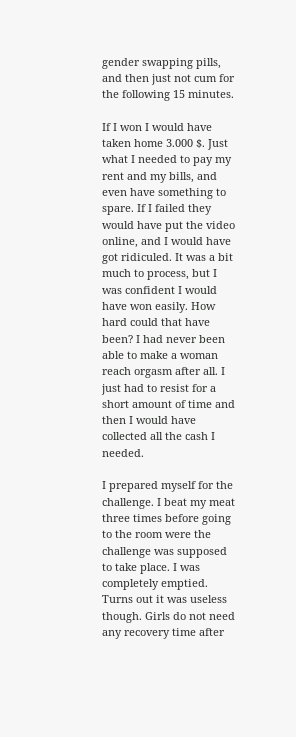gender swapping pills, and then just not cum for the following 15 minutes.

If I won I would have taken home 3.000 $. Just what I needed to pay my rent and my bills, and even have something to spare. If I failed they would have put the video online, and I would have got ridiculed. It was a bit much to process, but I was confident I would have won easily. How hard could that have been? I had never been able to make a woman reach orgasm after all. I just had to resist for a short amount of time and then I would have collected all the cash I needed.

I prepared myself for the challenge. I beat my meat three times before going to the room were the challenge was supposed to take place. I was completely emptied. Turns out it was useless though. Girls do not need any recovery time after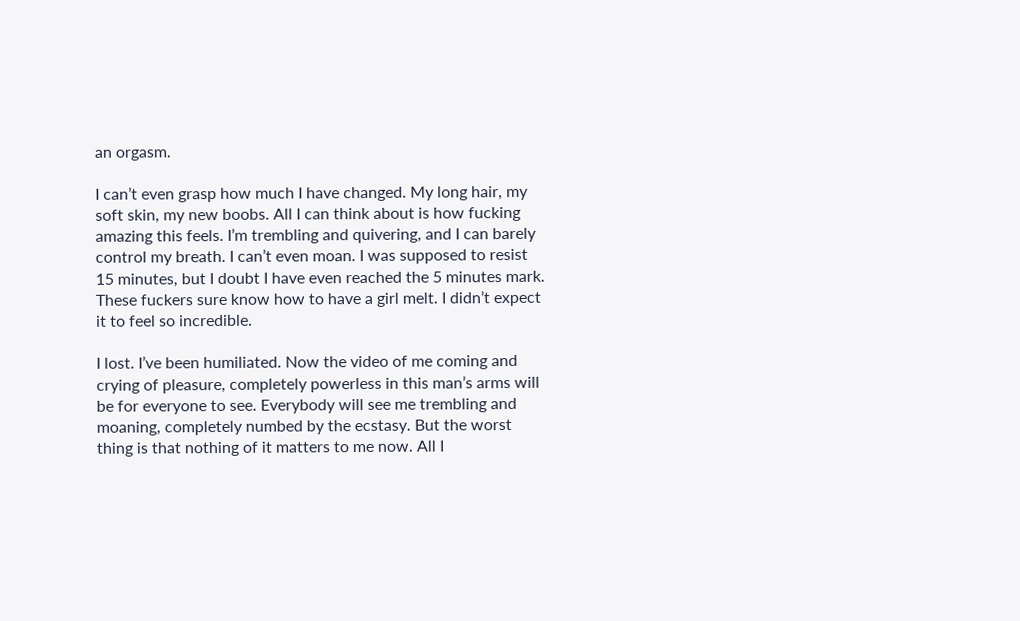an orgasm.

I can’t even grasp how much I have changed. My long hair, my soft skin, my new boobs. All I can think about is how fucking amazing this feels. I’m trembling and quivering, and I can barely control my breath. I can’t even moan. I was supposed to resist 15 minutes, but I doubt I have even reached the 5 minutes mark. These fuckers sure know how to have a girl melt. I didn’t expect it to feel so incredible.

I lost. I’ve been humiliated. Now the video of me coming and crying of pleasure, completely powerless in this man’s arms will be for everyone to see. Everybody will see me trembling and moaning, completely numbed by the ecstasy. But the worst thing is that nothing of it matters to me now. All I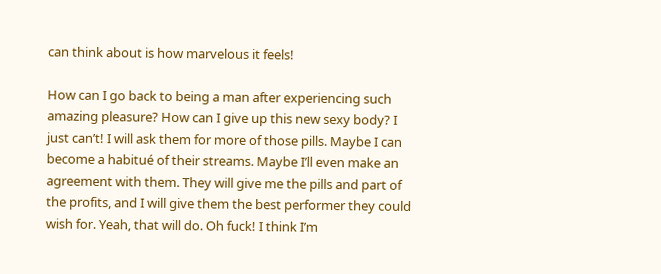can think about is how marvelous it feels!

How can I go back to being a man after experiencing such amazing pleasure? How can I give up this new sexy body? I just can’t! I will ask them for more of those pills. Maybe I can become a habitué of their streams. Maybe I’ll even make an agreement with them. They will give me the pills and part of the profits, and I will give them the best performer they could wish for. Yeah, that will do. Oh fuck! I think I’m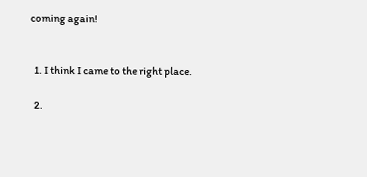coming again!


  1. I think I came to the right place.

  2.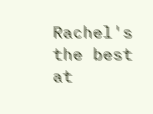Rachel's the best at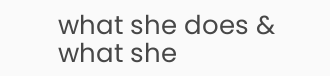what she does & what she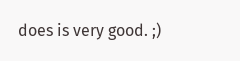does is very good. ;)